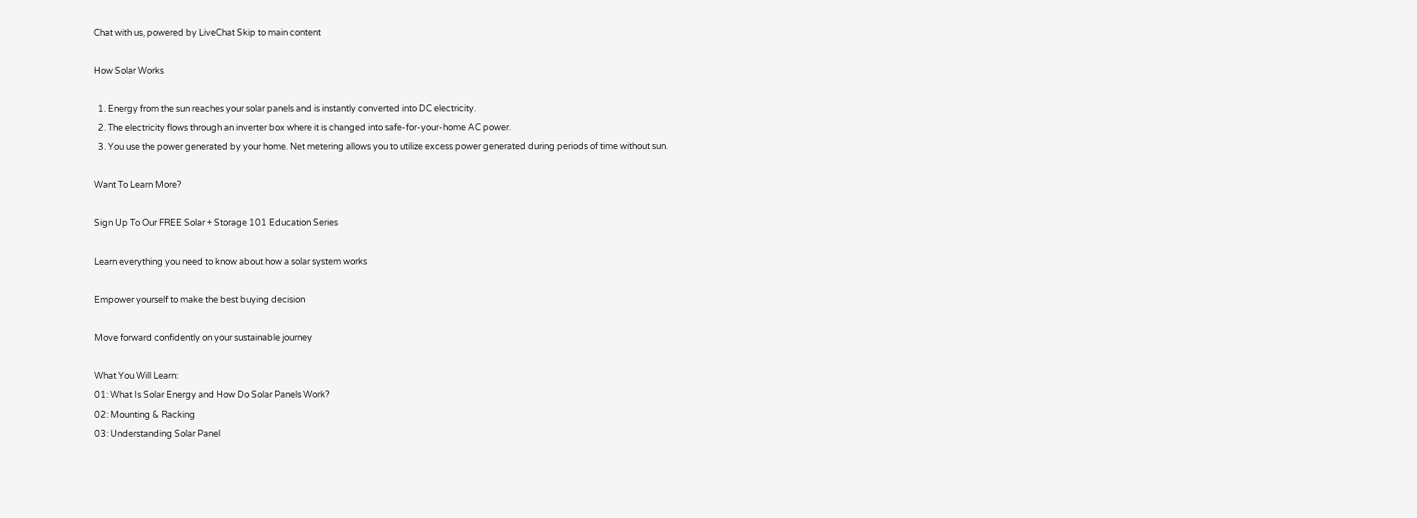Chat with us, powered by LiveChat Skip to main content

How Solar Works

  1. Energy from the sun reaches your solar panels and is instantly converted into DC electricity.
  2. The electricity flows through an inverter box where it is changed into safe-for-your-home AC power.
  3. You use the power generated by your home. Net metering allows you to utilize excess power generated during periods of time without sun.

Want To Learn More?

Sign Up To Our FREE Solar + Storage 101 Education Series

Learn everything you need to know about how a solar system works

Empower yourself to make the best buying decision

Move forward confidently on your sustainable journey

What You Will Learn:
01: What Is Solar Energy and How Do Solar Panels Work?
02: Mounting & Racking
03: Understanding Solar Panel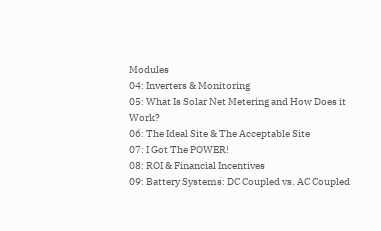Modules
04: Inverters & Monitoring
05: What Is Solar Net Metering and How Does it Work?
06: The Ideal Site & The Acceptable Site
07: I Got The POWER!
08: ROI & Financial Incentives
09: Battery Systems: DC Coupled vs. AC Coupled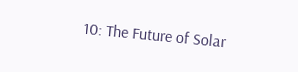10: The Future of Solar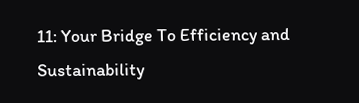11: Your Bridge To Efficiency and Sustainability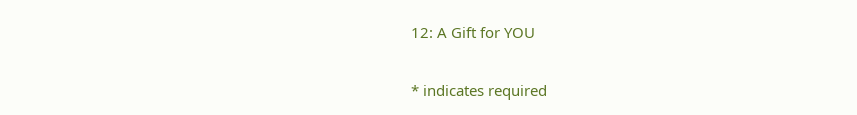12: A Gift for YOU

* indicates required